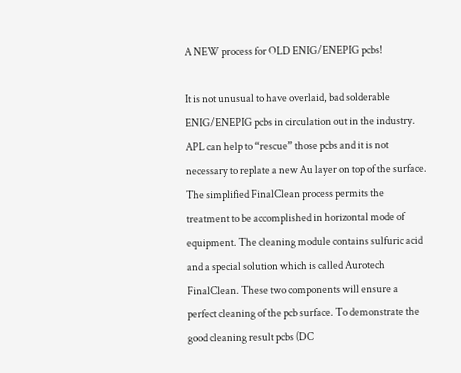A NEW process for OLD ENIG/ENEPIG pcbs!

It is not unusual to have overlaid, bad solderable ENIG/ENEPIG pcbs in circulation out in the industry. APL can help to “rescue” those pcbs and it is not necessary to replate a new Au layer on top of the surface. The simplified FinalClean process permits the treatment to be accomplished in horizontal mode of equipment. The cleaning module contains sulfuric acid and a special solution which is called Aurotech FinalClean. These two components will ensure a perfect cleaning of the pcb surface. To demonstrate the good cleaning result pcbs (DC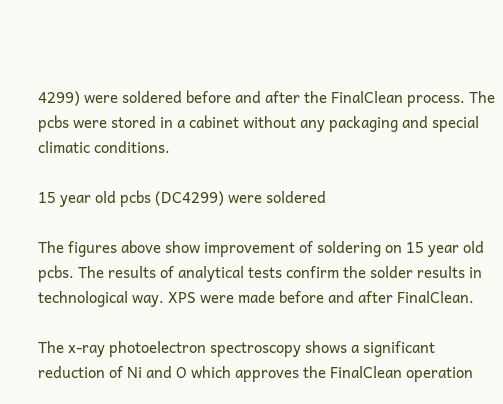4299) were soldered before and after the FinalClean process. The pcbs were stored in a cabinet without any packaging and special climatic conditions.

15 year old pcbs (DC4299) were soldered

The figures above show improvement of soldering on 15 year old pcbs. The results of analytical tests confirm the solder results in technological way. XPS were made before and after FinalClean.

The x-ray photoelectron spectroscopy shows a significant reduction of Ni and O which approves the FinalClean operation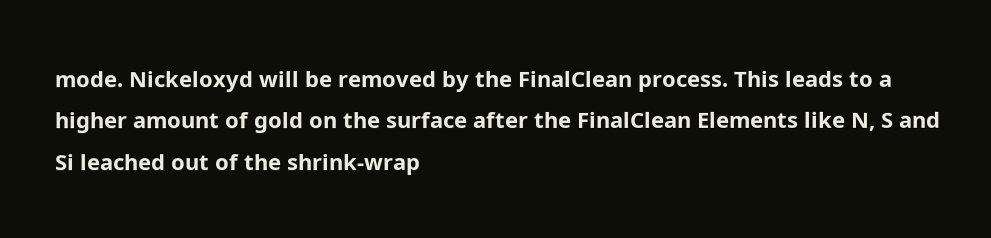mode. Nickeloxyd will be removed by the FinalClean process. This leads to a higher amount of gold on the surface after the FinalClean Elements like N, S and Si leached out of the shrink-wrap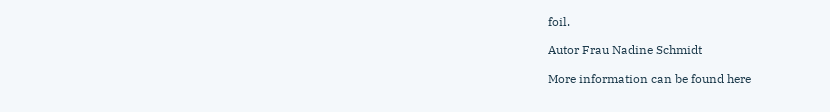foil.

Autor Frau Nadine Schmidt

More information can be found here